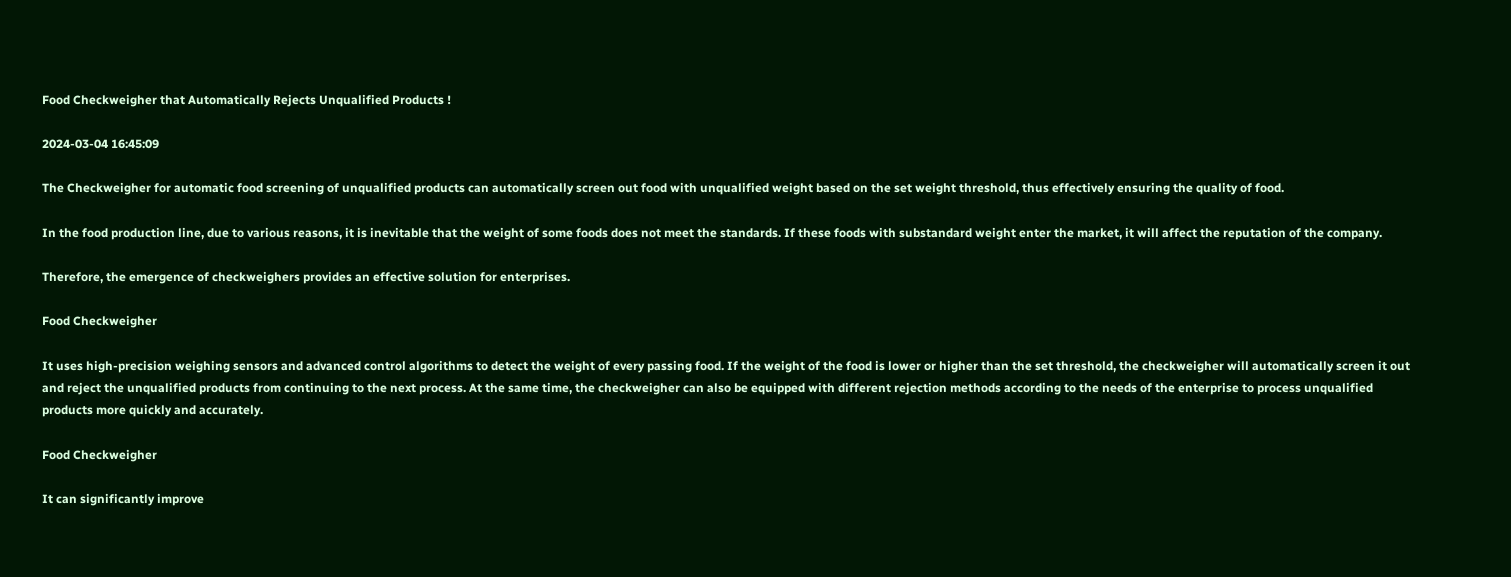Food Checkweigher that Automatically Rejects Unqualified Products !

2024-03-04 16:45:09

The Checkweigher for automatic food screening of unqualified products can automatically screen out food with unqualified weight based on the set weight threshold, thus effectively ensuring the quality of food.

In the food production line, due to various reasons, it is inevitable that the weight of some foods does not meet the standards. If these foods with substandard weight enter the market, it will affect the reputation of the company.

Therefore, the emergence of checkweighers provides an effective solution for enterprises.

Food Checkweigher

It uses high-precision weighing sensors and advanced control algorithms to detect the weight of every passing food. If the weight of the food is lower or higher than the set threshold, the checkweigher will automatically screen it out and reject the unqualified products from continuing to the next process. At the same time, the checkweigher can also be equipped with different rejection methods according to the needs of the enterprise to process unqualified products more quickly and accurately.

Food Checkweigher

It can significantly improve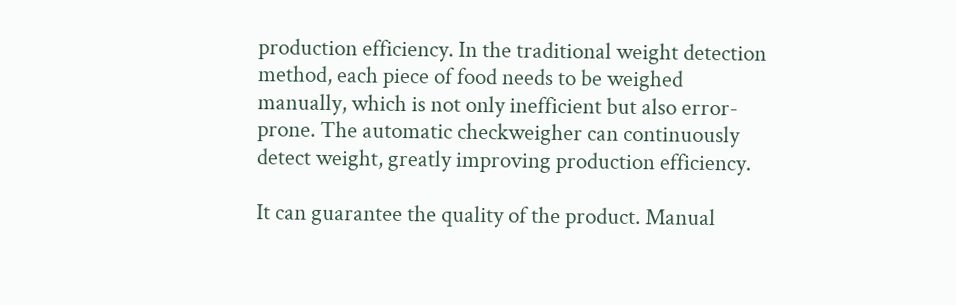production efficiency. In the traditional weight detection method, each piece of food needs to be weighed manually, which is not only inefficient but also error-prone. The automatic checkweigher can continuously detect weight, greatly improving production efficiency.

It can guarantee the quality of the product. Manual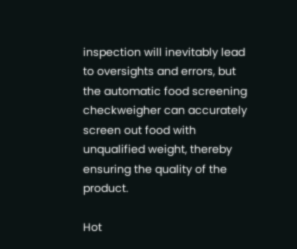inspection will inevitably lead to oversights and errors, but the automatic food screening checkweigher can accurately screen out food with unqualified weight, thereby ensuring the quality of the product.

Hot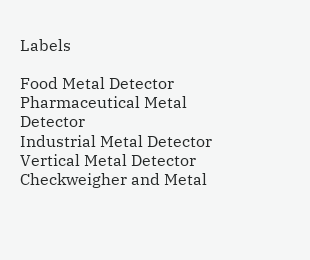Labels

Food Metal Detector
Pharmaceutical Metal Detector
Industrial Metal Detector
Vertical Metal Detector
Checkweigher and Metal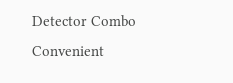Detector Combo
Convenient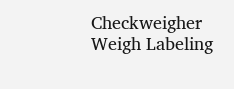Checkweigher
Weigh Labeling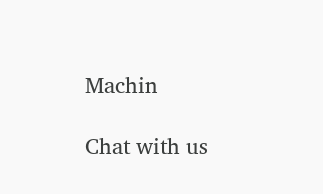Machin

Chat with us